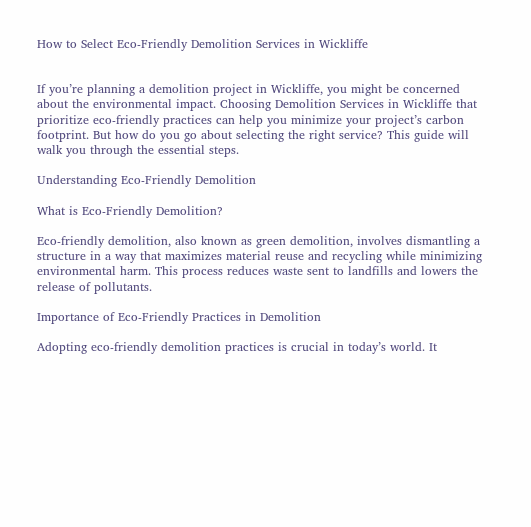How to Select Eco-Friendly Demolition Services in Wickliffe


If you’re planning a demolition project in Wickliffe, you might be concerned about the environmental impact. Choosing Demolition Services in Wickliffe that prioritize eco-friendly practices can help you minimize your project’s carbon footprint. But how do you go about selecting the right service? This guide will walk you through the essential steps.

Understanding Eco-Friendly Demolition

What is Eco-Friendly Demolition?

Eco-friendly demolition, also known as green demolition, involves dismantling a structure in a way that maximizes material reuse and recycling while minimizing environmental harm. This process reduces waste sent to landfills and lowers the release of pollutants.

Importance of Eco-Friendly Practices in Demolition

Adopting eco-friendly demolition practices is crucial in today’s world. It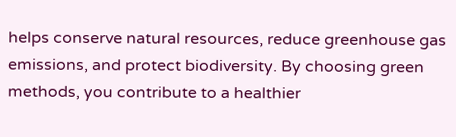helps conserve natural resources, reduce greenhouse gas emissions, and protect biodiversity. By choosing green methods, you contribute to a healthier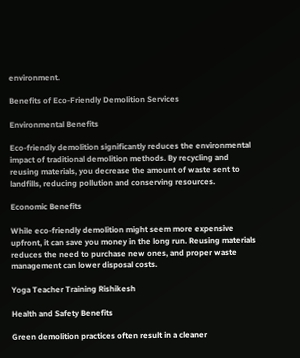environment.

Benefits of Eco-Friendly Demolition Services

Environmental Benefits

Eco-friendly demolition significantly reduces the environmental impact of traditional demolition methods. By recycling and reusing materials, you decrease the amount of waste sent to landfills, reducing pollution and conserving resources.

Economic Benefits

While eco-friendly demolition might seem more expensive upfront, it can save you money in the long run. Reusing materials reduces the need to purchase new ones, and proper waste management can lower disposal costs.

Yoga Teacher Training Rishikesh

Health and Safety Benefits

Green demolition practices often result in a cleaner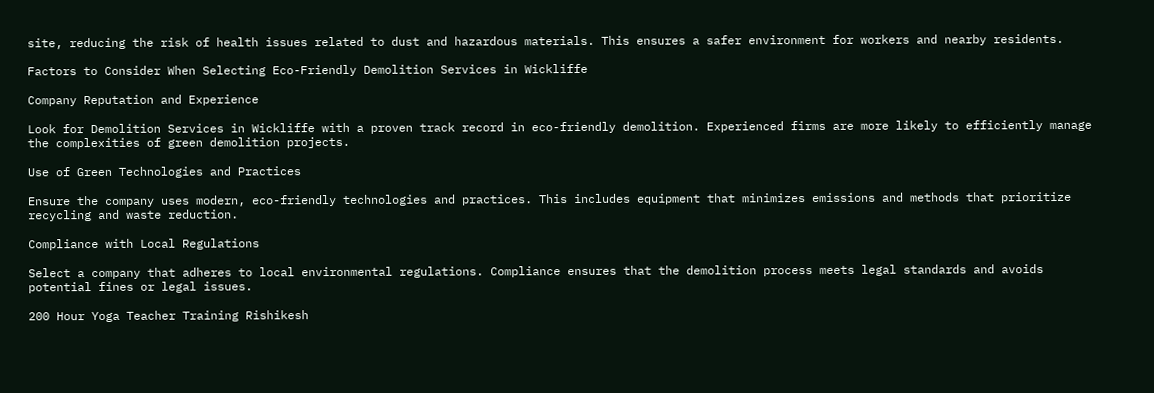site, reducing the risk of health issues related to dust and hazardous materials. This ensures a safer environment for workers and nearby residents.

Factors to Consider When Selecting Eco-Friendly Demolition Services in Wickliffe

Company Reputation and Experience

Look for Demolition Services in Wickliffe with a proven track record in eco-friendly demolition. Experienced firms are more likely to efficiently manage the complexities of green demolition projects.

Use of Green Technologies and Practices

Ensure the company uses modern, eco-friendly technologies and practices. This includes equipment that minimizes emissions and methods that prioritize recycling and waste reduction.

Compliance with Local Regulations

Select a company that adheres to local environmental regulations. Compliance ensures that the demolition process meets legal standards and avoids potential fines or legal issues.

200 Hour Yoga Teacher Training Rishikesh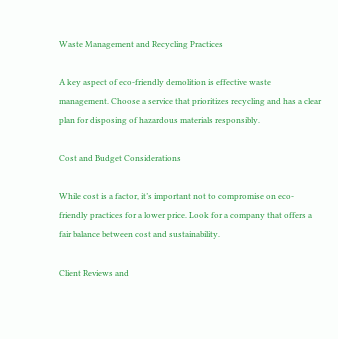Waste Management and Recycling Practices

A key aspect of eco-friendly demolition is effective waste management. Choose a service that prioritizes recycling and has a clear plan for disposing of hazardous materials responsibly.

Cost and Budget Considerations

While cost is a factor, it’s important not to compromise on eco-friendly practices for a lower price. Look for a company that offers a fair balance between cost and sustainability.

Client Reviews and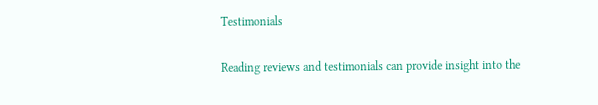Testimonials

Reading reviews and testimonials can provide insight into the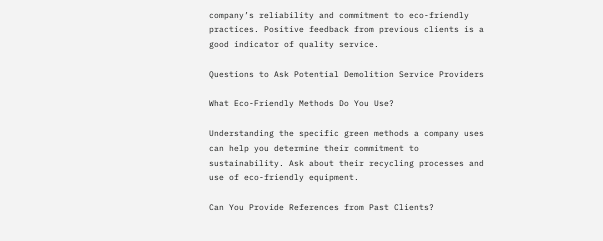company’s reliability and commitment to eco-friendly practices. Positive feedback from previous clients is a good indicator of quality service.

Questions to Ask Potential Demolition Service Providers

What Eco-Friendly Methods Do You Use?

Understanding the specific green methods a company uses can help you determine their commitment to sustainability. Ask about their recycling processes and use of eco-friendly equipment.

Can You Provide References from Past Clients?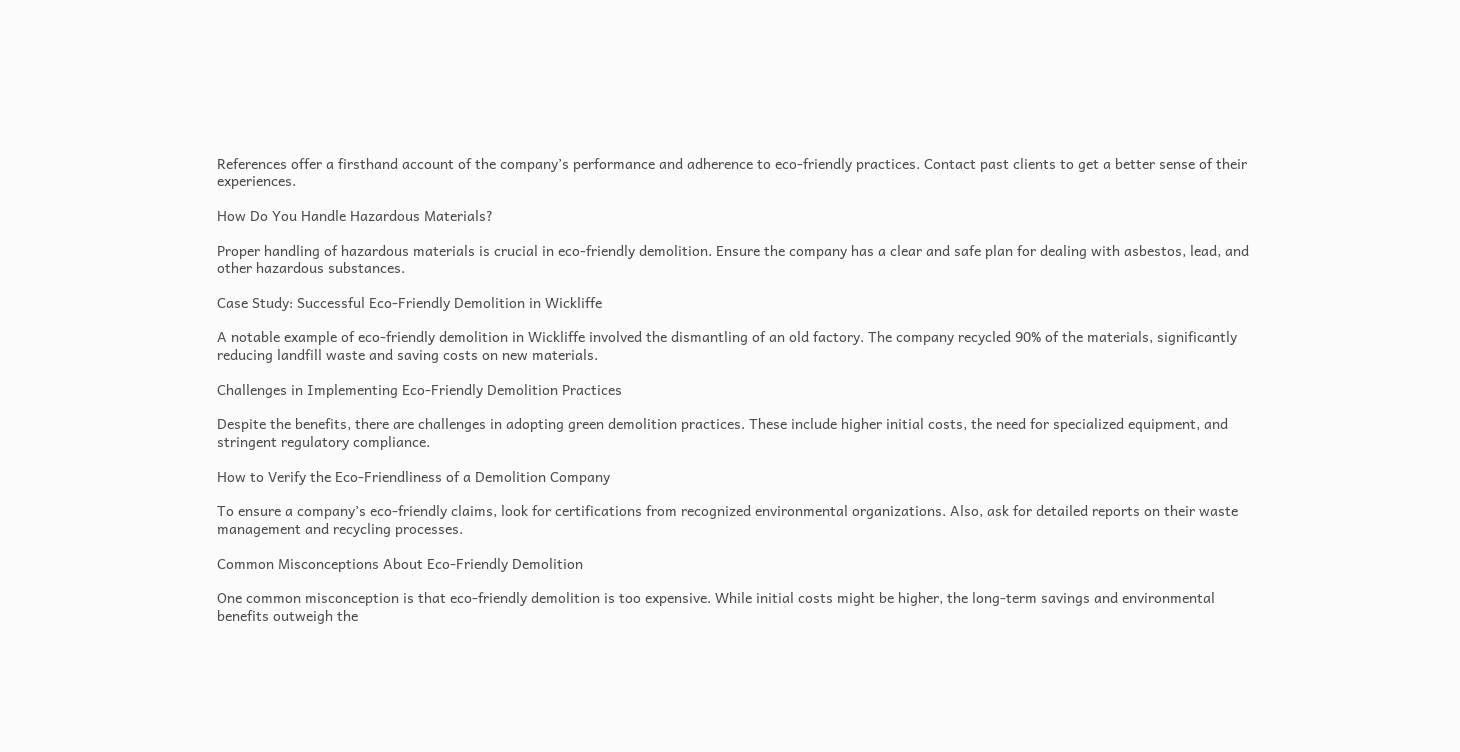References offer a firsthand account of the company’s performance and adherence to eco-friendly practices. Contact past clients to get a better sense of their experiences.

How Do You Handle Hazardous Materials?

Proper handling of hazardous materials is crucial in eco-friendly demolition. Ensure the company has a clear and safe plan for dealing with asbestos, lead, and other hazardous substances.

Case Study: Successful Eco-Friendly Demolition in Wickliffe

A notable example of eco-friendly demolition in Wickliffe involved the dismantling of an old factory. The company recycled 90% of the materials, significantly reducing landfill waste and saving costs on new materials.

Challenges in Implementing Eco-Friendly Demolition Practices

Despite the benefits, there are challenges in adopting green demolition practices. These include higher initial costs, the need for specialized equipment, and stringent regulatory compliance.

How to Verify the Eco-Friendliness of a Demolition Company

To ensure a company’s eco-friendly claims, look for certifications from recognized environmental organizations. Also, ask for detailed reports on their waste management and recycling processes.

Common Misconceptions About Eco-Friendly Demolition

One common misconception is that eco-friendly demolition is too expensive. While initial costs might be higher, the long-term savings and environmental benefits outweigh the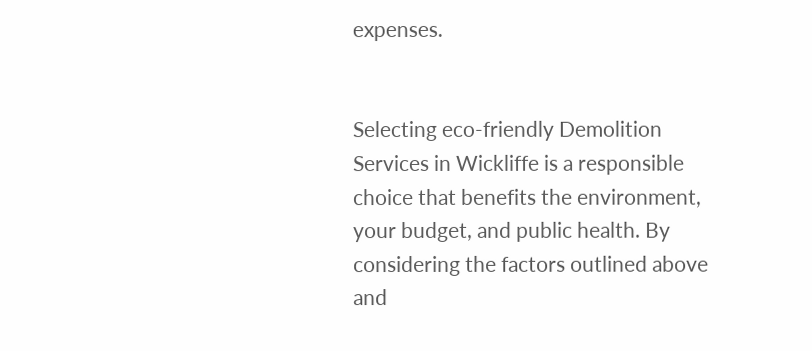expenses.


Selecting eco-friendly Demolition Services in Wickliffe is a responsible choice that benefits the environment, your budget, and public health. By considering the factors outlined above and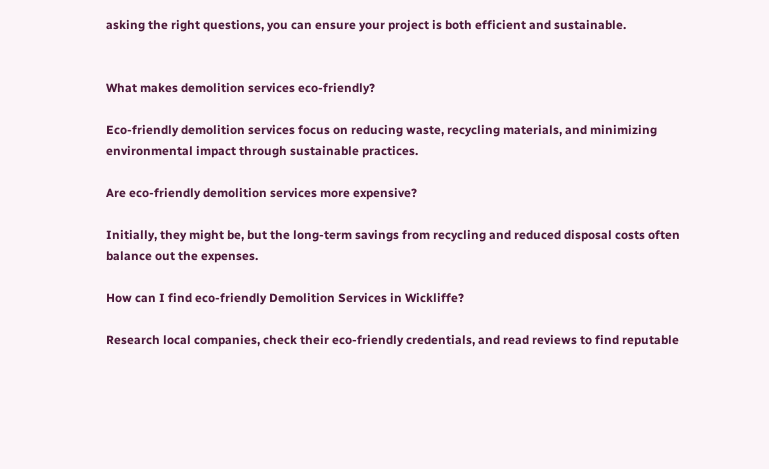asking the right questions, you can ensure your project is both efficient and sustainable.


What makes demolition services eco-friendly?

Eco-friendly demolition services focus on reducing waste, recycling materials, and minimizing environmental impact through sustainable practices.

Are eco-friendly demolition services more expensive?

Initially, they might be, but the long-term savings from recycling and reduced disposal costs often balance out the expenses.

How can I find eco-friendly Demolition Services in Wickliffe?

Research local companies, check their eco-friendly credentials, and read reviews to find reputable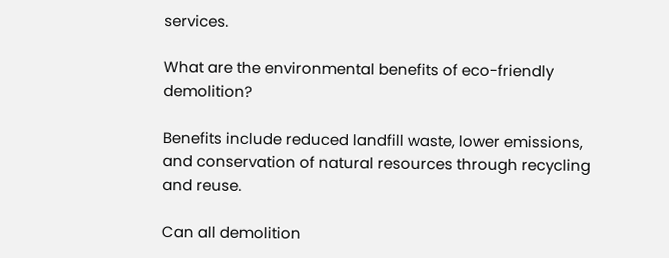services.

What are the environmental benefits of eco-friendly demolition?

Benefits include reduced landfill waste, lower emissions, and conservation of natural resources through recycling and reuse.

Can all demolition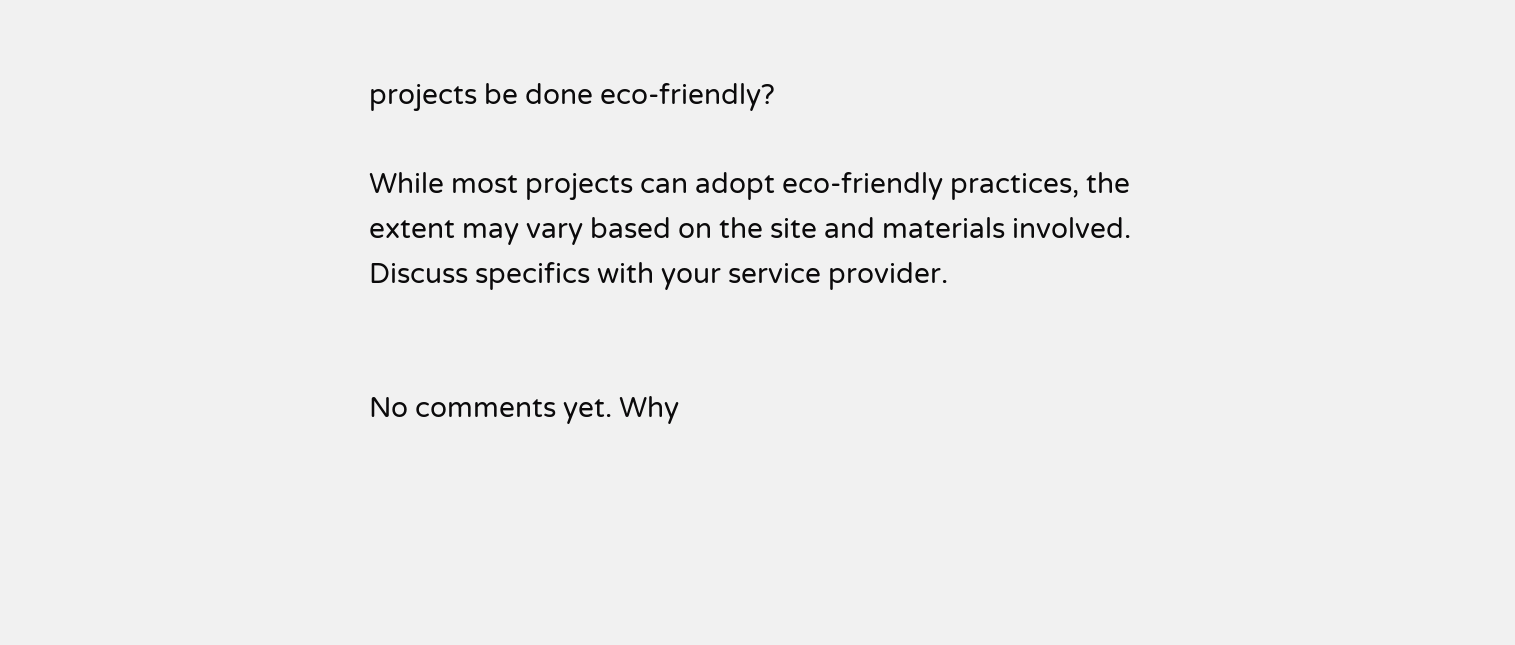projects be done eco-friendly?

While most projects can adopt eco-friendly practices, the extent may vary based on the site and materials involved. Discuss specifics with your service provider.


No comments yet. Why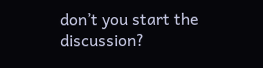don’t you start the discussion?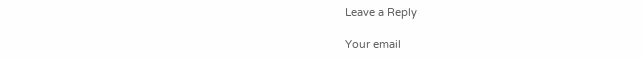Leave a Reply

Your email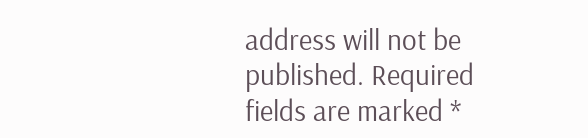address will not be published. Required fields are marked *